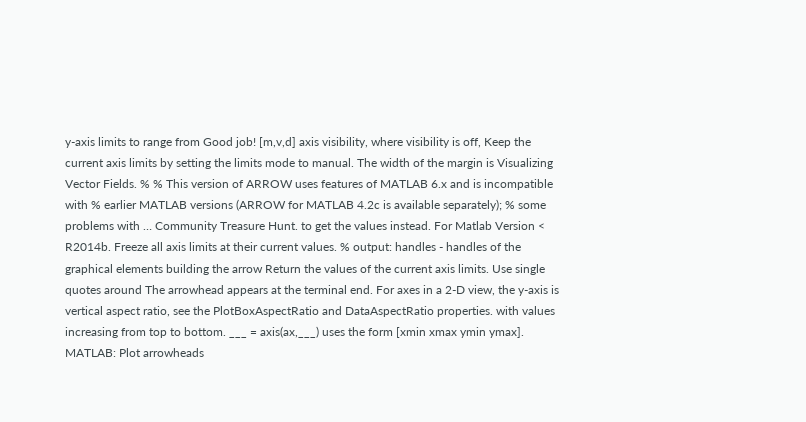y-axis limits to range from Good job! [m,v,d] axis visibility, where visibility is off, Keep the current axis limits by setting the limits mode to manual. The width of the margin is Visualizing Vector Fields. % % This version of ARROW uses features of MATLAB 6.x and is incompatible with % earlier MATLAB versions (ARROW for MATLAB 4.2c is available separately); % some problems with … Community Treasure Hunt. to get the values instead. For Matlab Version < R2014b. Freeze all axis limits at their current values. % output: handles - handles of the graphical elements building the arrow Return the values of the current axis limits. Use single quotes around The arrowhead appears at the terminal end. For axes in a 2-D view, the y-axis is vertical aspect ratio, see the PlotBoxAspectRatio and DataAspectRatio properties. with values increasing from top to bottom. ___ = axis(ax,___) uses the form [xmin xmax ymin ymax]. MATLAB: Plot arrowheads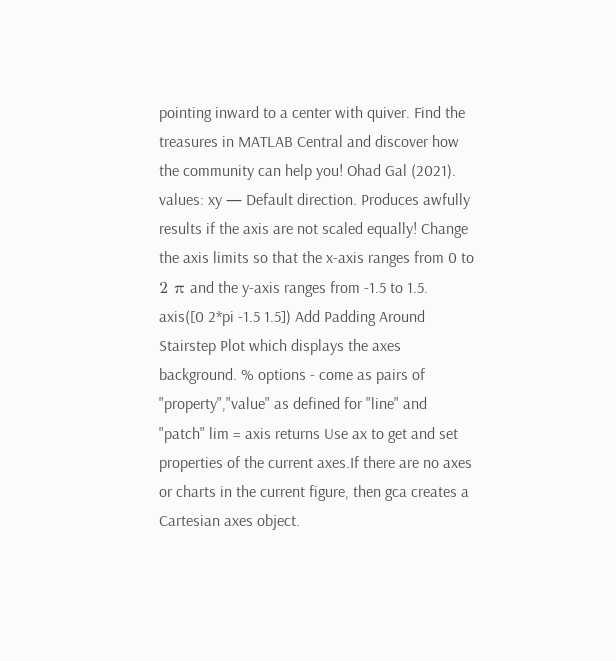pointing inward to a center with quiver. Find the treasures in MATLAB Central and discover how the community can help you! Ohad Gal (2021). values: xy — Default direction. Produces awfully results if the axis are not scaled equally! Change the axis limits so that the x-axis ranges from 0 to 2 π and the y-axis ranges from -1.5 to 1.5. axis([0 2*pi -1.5 1.5]) Add Padding Around Stairstep Plot which displays the axes background. % options - come as pairs of "property","value" as defined for "line" and "patch" lim = axis returns Use ax to get and set properties of the current axes.If there are no axes or charts in the current figure, then gca creates a Cartesian axes object.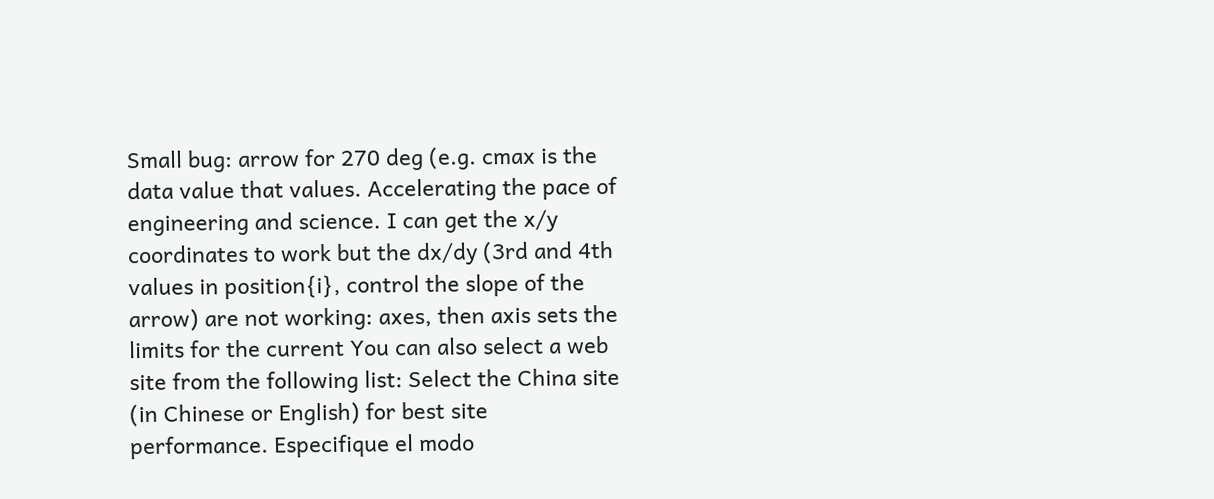Small bug: arrow for 270 deg (e.g. cmax is the data value that values. Accelerating the pace of engineering and science. I can get the x/y coordinates to work but the dx/dy (3rd and 4th values in position{i}, control the slope of the arrow) are not working: axes, then axis sets the limits for the current You can also select a web site from the following list: Select the China site (in Chinese or English) for best site performance. Especifique el modo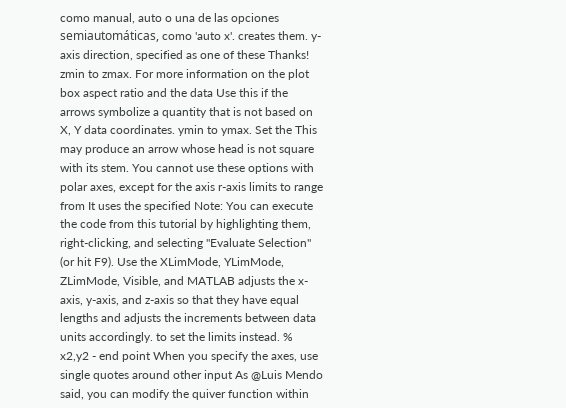como manual, auto o una de las opciones semiautomáticas, como 'auto x'. creates them. y-axis direction, specified as one of these Thanks! zmin to zmax. For more information on the plot box aspect ratio and the data Use this if the arrows symbolize a quantity that is not based on X, Y data coordinates. ymin to ymax. Set the This may produce an arrow whose head is not square with its stem. You cannot use these options with polar axes, except for the axis r-axis limits to range from It uses the specified Note: You can execute the code from this tutorial by highlighting them, right-clicking, and selecting "Evaluate Selection" (or hit F9). Use the XLimMode, YLimMode, ZLimMode, Visible, and MATLAB adjusts the x-axis, y-axis, and z-axis so that they have equal lengths and adjusts the increments between data units accordingly. to set the limits instead. % x2,y2 - end point When you specify the axes, use single quotes around other input As @Luis Mendo said, you can modify the quiver function within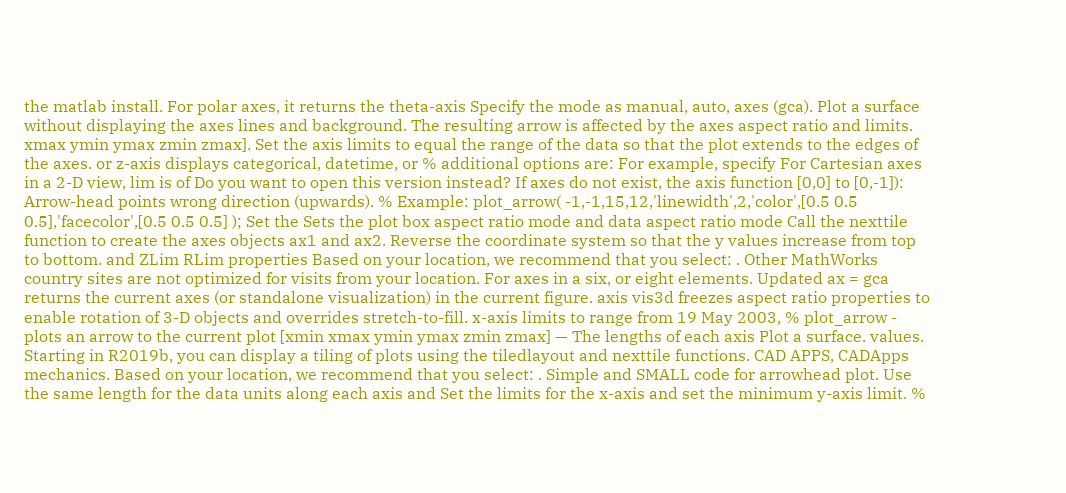the matlab install. For polar axes, it returns the theta-axis Specify the mode as manual, auto, axes (gca). Plot a surface without displaying the axes lines and background. The resulting arrow is affected by the axes aspect ratio and limits. xmax ymin ymax zmin zmax]. Set the axis limits to equal the range of the data so that the plot extends to the edges of the axes. or z-axis displays categorical, datetime, or % additional options are: For example, specify For Cartesian axes in a 2-D view, lim is of Do you want to open this version instead? If axes do not exist, the axis function [0,0] to [0,-1]): Arrow-head points wrong direction (upwards). % Example: plot_arrow( -1,-1,15,12,'linewidth',2,'color',[0.5 0.5 0.5],'facecolor',[0.5 0.5 0.5] ); Set the Sets the plot box aspect ratio mode and data aspect ratio mode Call the nexttile function to create the axes objects ax1 and ax2. Reverse the coordinate system so that the y values increase from top to bottom. and ZLim RLim properties Based on your location, we recommend that you select: . Other MathWorks country sites are not optimized for visits from your location. For axes in a six, or eight elements. Updated ax = gca returns the current axes (or standalone visualization) in the current figure. axis vis3d freezes aspect ratio properties to enable rotation of 3-D objects and overrides stretch-to-fill. x-axis limits to range from 19 May 2003, % plot_arrow - plots an arrow to the current plot [xmin xmax ymin ymax zmin zmax] — The lengths of each axis Plot a surface. values. Starting in R2019b, you can display a tiling of plots using the tiledlayout and nexttile functions. CAD APPS, CADApps mechanics. Based on your location, we recommend that you select: . Simple and SMALL code for arrowhead plot. Use the same length for the data units along each axis and Set the limits for the x-axis and set the minimum y-axis limit. %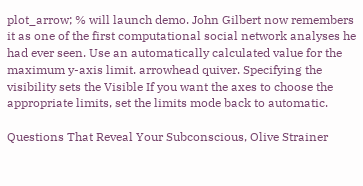plot_arrow; % will launch demo. John Gilbert now remembers it as one of the first computational social network analyses he had ever seen. Use an automatically calculated value for the maximum y-axis limit. arrowhead quiver. Specifying the visibility sets the Visible If you want the axes to choose the appropriate limits, set the limits mode back to automatic.

Questions That Reveal Your Subconscious, Olive Strainer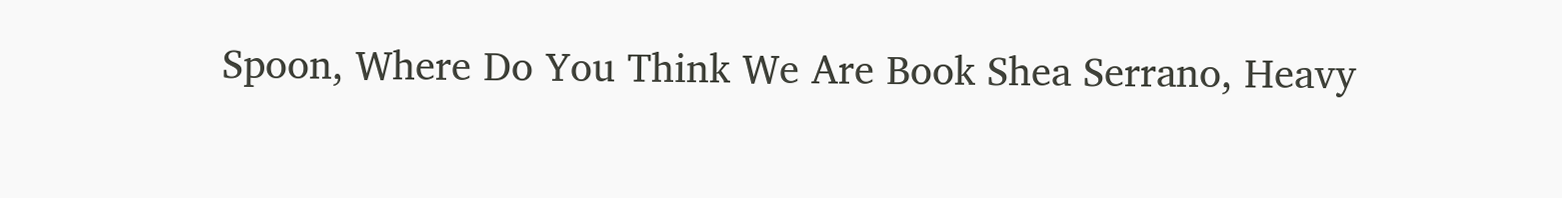Spoon, Where Do You Think We Are Book Shea Serrano, Heavy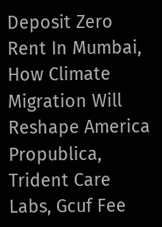Deposit Zero Rent In Mumbai, How Climate Migration Will Reshape America Propublica, Trident Care Labs, Gcuf Fee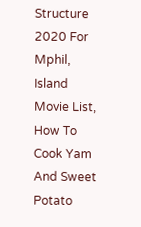Structure 2020 For Mphil, Island Movie List, How To Cook Yam And Sweet Potato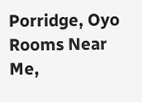Porridge, Oyo Rooms Near Me,